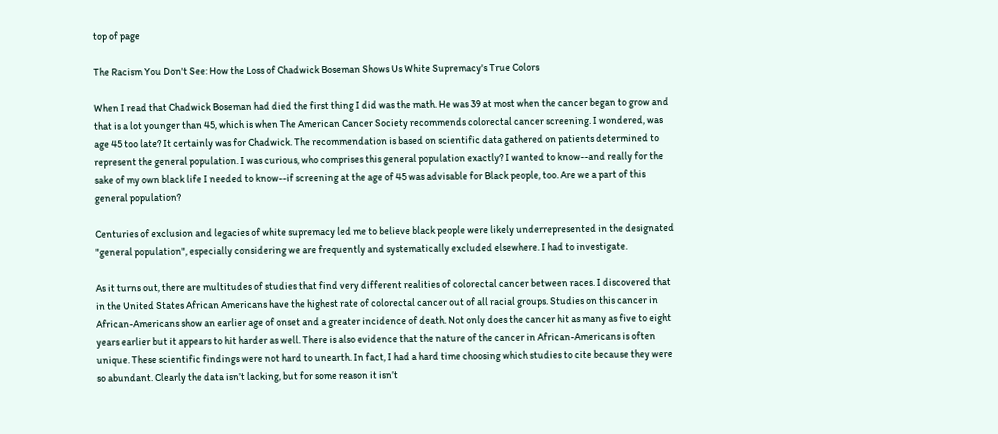top of page

The Racism You Don't See: How the Loss of Chadwick Boseman Shows Us White Supremacy's True Colors

When I read that Chadwick Boseman had died the first thing I did was the math. He was 39 at most when the cancer began to grow and that is a lot younger than 45, which is when The American Cancer Society recommends colorectal cancer screening. I wondered, was age 45 too late? It certainly was for Chadwick. The recommendation is based on scientific data gathered on patients determined to represent the general population. I was curious, who comprises this general population exactly? I wanted to know--and really for the sake of my own black life I needed to know--if screening at the age of 45 was advisable for Black people, too. Are we a part of this general population?

Centuries of exclusion and legacies of white supremacy led me to believe black people were likely underrepresented in the designated "general population", especially considering we are frequently and systematically excluded elsewhere. I had to investigate.

As it turns out, there are multitudes of studies that find very different realities of colorectal cancer between races. I discovered that in the United States African Americans have the highest rate of colorectal cancer out of all racial groups. Studies on this cancer in African-Americans show an earlier age of onset and a greater incidence of death. Not only does the cancer hit as many as five to eight years earlier but it appears to hit harder as well. There is also evidence that the nature of the cancer in African-Americans is often unique. These scientific findings were not hard to unearth. In fact, I had a hard time choosing which studies to cite because they were so abundant. Clearly the data isn’t lacking, but for some reason it isn’t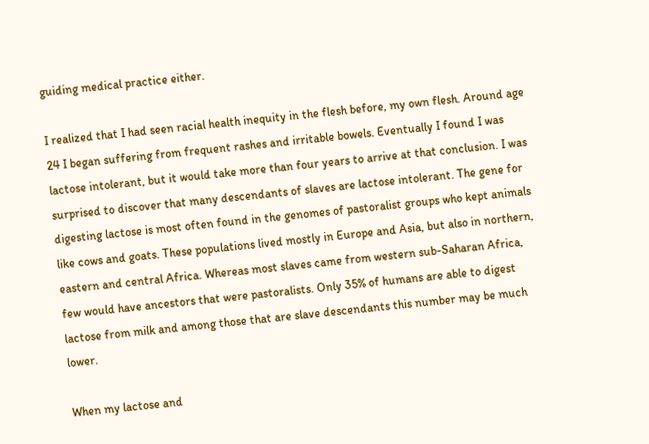guiding medical practice either.

I realized that I had seen racial health inequity in the flesh before, my own flesh. Around age 24 I began suffering from frequent rashes and irritable bowels. Eventually I found I was lactose intolerant, but it would take more than four years to arrive at that conclusion. I was surprised to discover that many descendants of slaves are lactose intolerant. The gene for digesting lactose is most often found in the genomes of pastoralist groups who kept animals like cows and goats. These populations lived mostly in Europe and Asia, but also in northern, eastern and central Africa. Whereas most slaves came from western sub-Saharan Africa, few would have ancestors that were pastoralists. Only 35% of humans are able to digest lactose from milk and among those that are slave descendants this number may be much lower.

When my lactose and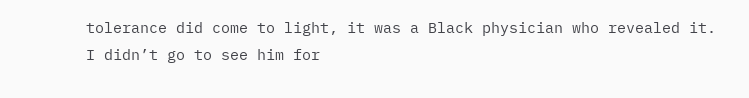tolerance did come to light, it was a Black physician who revealed it. I didn’t go to see him for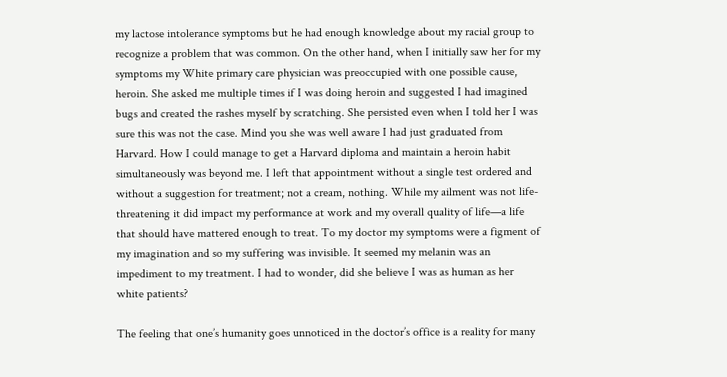my lactose intolerance symptoms but he had enough knowledge about my racial group to recognize a problem that was common. On the other hand, when I initially saw her for my symptoms my White primary care physician was preoccupied with one possible cause, heroin. She asked me multiple times if I was doing heroin and suggested I had imagined bugs and created the rashes myself by scratching. She persisted even when I told her I was sure this was not the case. Mind you she was well aware I had just graduated from Harvard. How I could manage to get a Harvard diploma and maintain a heroin habit simultaneously was beyond me. I left that appointment without a single test ordered and without a suggestion for treatment; not a cream, nothing. While my ailment was not life-threatening it did impact my performance at work and my overall quality of life—a life that should have mattered enough to treat. To my doctor my symptoms were a figment of my imagination and so my suffering was invisible. It seemed my melanin was an impediment to my treatment. I had to wonder, did she believe I was as human as her white patients?

The feeling that one’s humanity goes unnoticed in the doctor’s office is a reality for many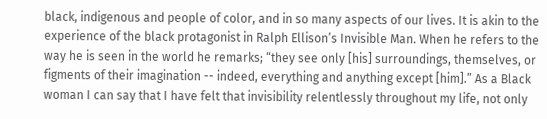black, indigenous and people of color, and in so many aspects of our lives. It is akin to the experience of the black protagonist in Ralph Ellison’s Invisible Man. When he refers to the way he is seen in the world he remarks; “they see only [his] surroundings, themselves, or figments of their imagination -- indeed, everything and anything except [him].” As a Black woman I can say that I have felt that invisibility relentlessly throughout my life, not only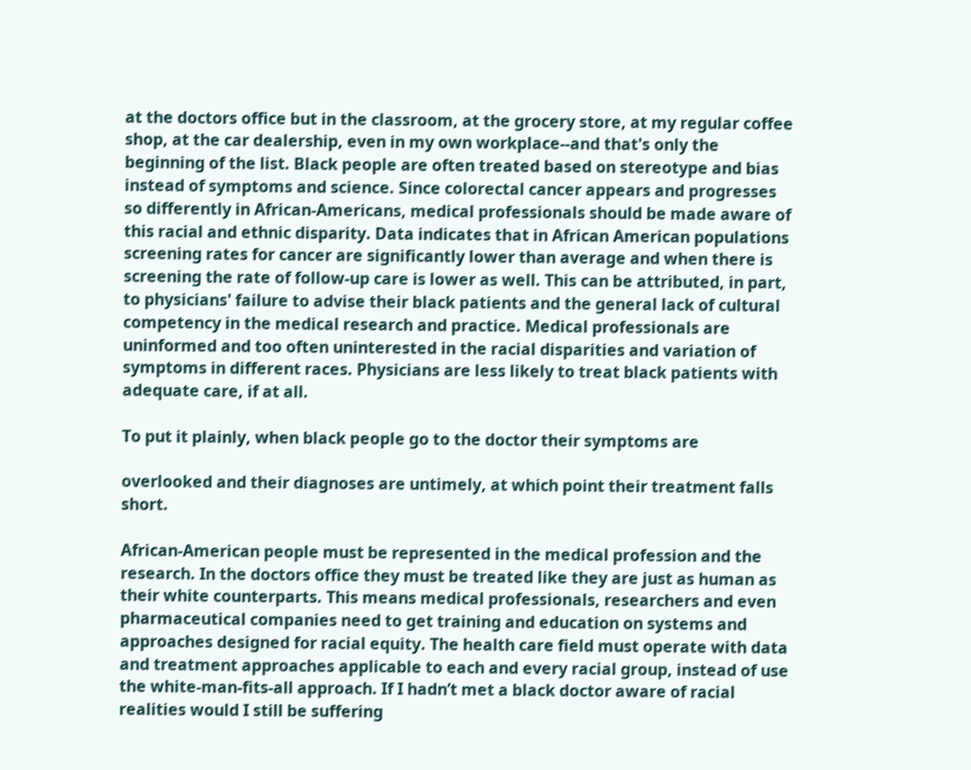at the doctors office but in the classroom, at the grocery store, at my regular coffee shop, at the car dealership, even in my own workplace--and that's only the beginning of the list. Black people are often treated based on stereotype and bias instead of symptoms and science. Since colorectal cancer appears and progresses so differently in African-Americans, medical professionals should be made aware of this racial and ethnic disparity. Data indicates that in African American populations screening rates for cancer are significantly lower than average and when there is screening the rate of follow-up care is lower as well. This can be attributed, in part, to physicians' failure to advise their black patients and the general lack of cultural competency in the medical research and practice. Medical professionals are uninformed and too often uninterested in the racial disparities and variation of symptoms in different races. Physicians are less likely to treat black patients with adequate care, if at all.

To put it plainly, when black people go to the doctor their symptoms are

overlooked and their diagnoses are untimely, at which point their treatment falls short.

African-American people must be represented in the medical profession and the research. In the doctors office they must be treated like they are just as human as their white counterparts. This means medical professionals, researchers and even pharmaceutical companies need to get training and education on systems and approaches designed for racial equity. The health care field must operate with data and treatment approaches applicable to each and every racial group, instead of use the white-man-fits-all approach. If I hadn’t met a black doctor aware of racial realities would I still be suffering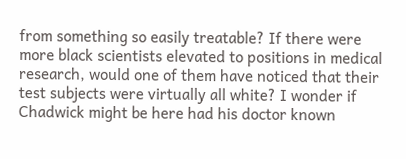from something so easily treatable? If there were more black scientists elevated to positions in medical research, would one of them have noticed that their test subjects were virtually all white? I wonder if Chadwick might be here had his doctor known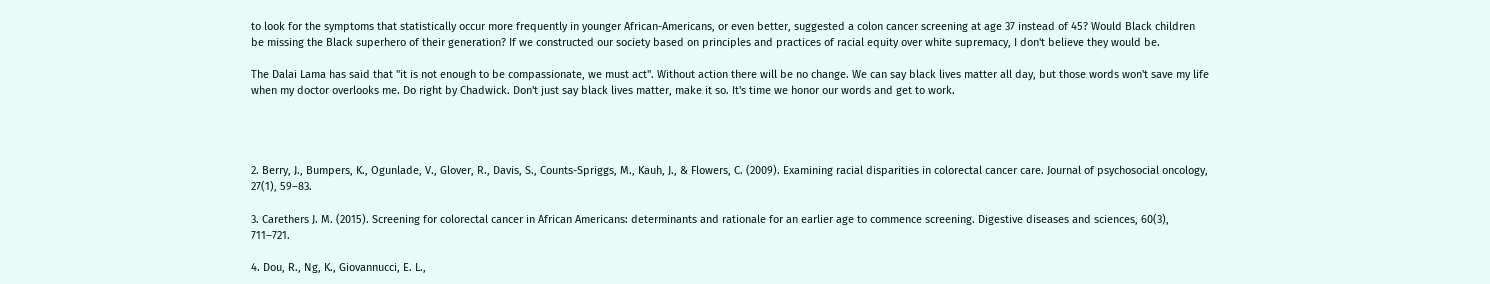to look for the symptoms that statistically occur more frequently in younger African-Americans, or even better, suggested a colon cancer screening at age 37 instead of 45? Would Black children be missing the Black superhero of their generation? If we constructed our society based on principles and practices of racial equity over white supremacy, I don't believe they would be.

The Dalai Lama has said that "it is not enough to be compassionate, we must act". Without action there will be no change. We can say black lives matter all day, but those words won't save my life when my doctor overlooks me. Do right by Chadwick. Don't just say black lives matter, make it so. It's time we honor our words and get to work.




2. Berry, J., Bumpers, K., Ogunlade, V., Glover, R., Davis, S., Counts-Spriggs, M., Kauh, J., & Flowers, C. (2009). Examining racial disparities in colorectal cancer care. Journal of psychosocial oncology, 27(1), 59–83.

3. Carethers J. M. (2015). Screening for colorectal cancer in African Americans: determinants and rationale for an earlier age to commence screening. Digestive diseases and sciences, 60(3), 711–721.

4. Dou, R., Ng, K., Giovannucci, E. L.,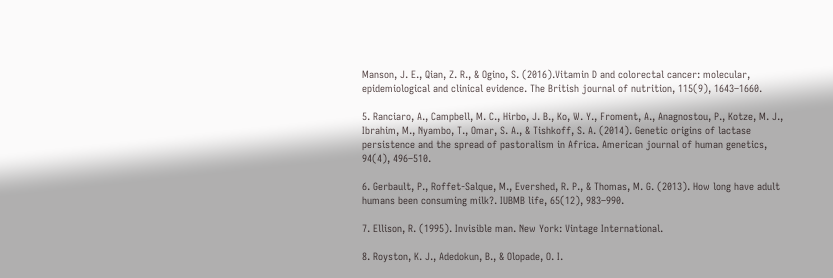Manson, J. E., Qian, Z. R., & Ogino, S. (2016).Vitamin D and colorectal cancer: molecular, epidemiological and clinical evidence. The British journal of nutrition, 115(9), 1643–1660.

5. Ranciaro, A., Campbell, M. C., Hirbo, J. B., Ko, W. Y., Froment, A., Anagnostou, P., Kotze, M. J., Ibrahim, M., Nyambo, T., Omar, S. A., & Tishkoff, S. A. (2014). Genetic origins of lactase persistence and the spread of pastoralism in Africa. American journal of human genetics, 94(4), 496–510.

6. Gerbault, P., Roffet-Salque, M., Evershed, R. P., & Thomas, M. G. (2013). How long have adult humans been consuming milk?. IUBMB life, 65(12), 983–990.

7. Ellison, R. (1995). Invisible man. New York: Vintage International.

8. Royston, K. J., Adedokun, B., & Olopade, O. I.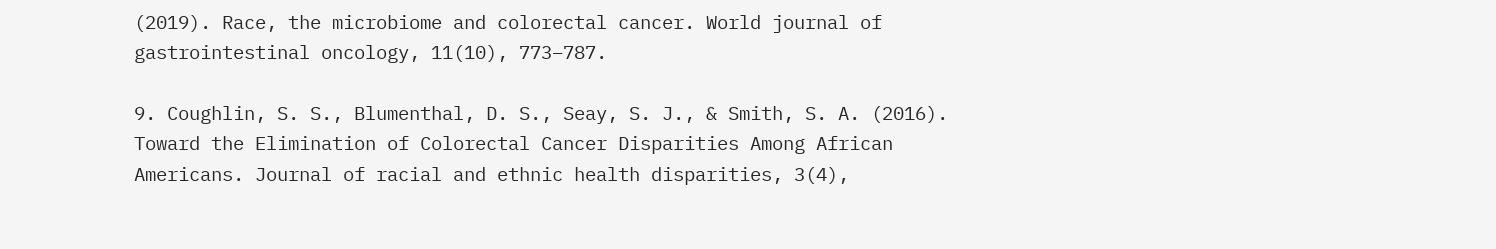(2019). Race, the microbiome and colorectal cancer. World journal of gastrointestinal oncology, 11(10), 773–787.

9. Coughlin, S. S., Blumenthal, D. S., Seay, S. J., & Smith, S. A. (2016). Toward the Elimination of Colorectal Cancer Disparities Among African Americans. Journal of racial and ethnic health disparities, 3(4),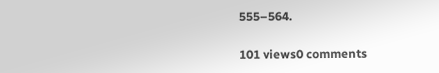555–564.

101 views0 comments